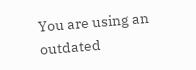You are using an outdated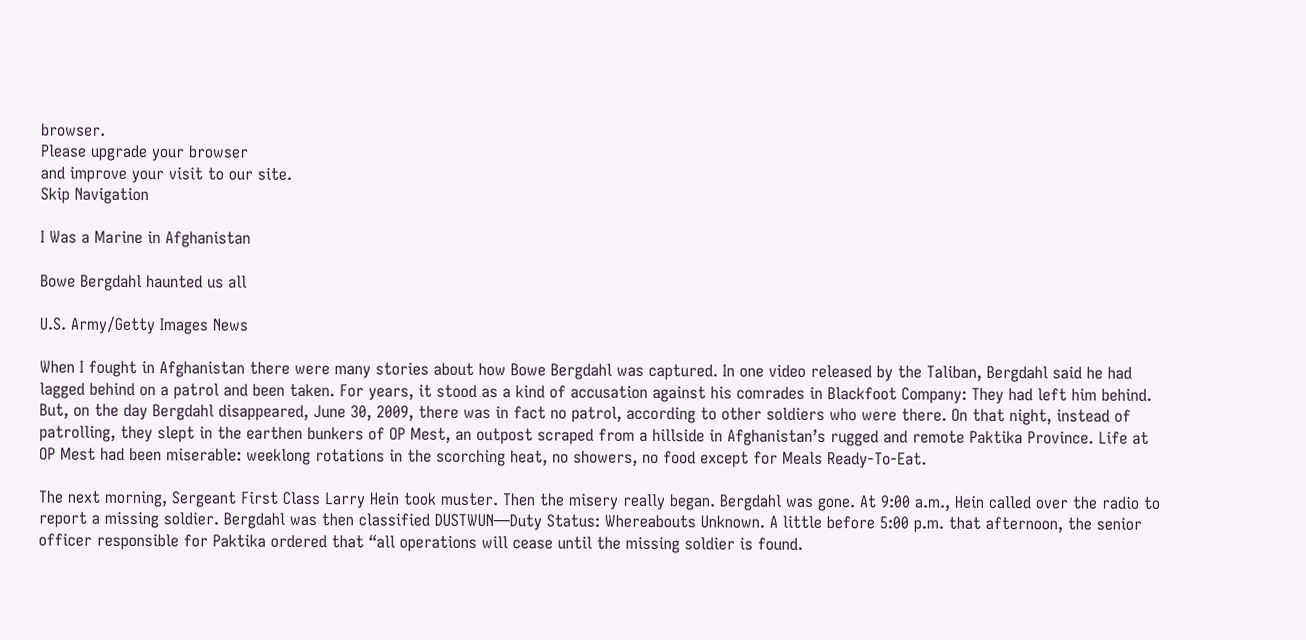browser.
Please upgrade your browser
and improve your visit to our site.
Skip Navigation

I Was a Marine in Afghanistan

Bowe Bergdahl haunted us all

U.S. Army/Getty Images News

When I fought in Afghanistan there were many stories about how Bowe Bergdahl was captured. In one video released by the Taliban, Bergdahl said he had lagged behind on a patrol and been taken. For years, it stood as a kind of accusation against his comrades in Blackfoot Company: They had left him behind. But, on the day Bergdahl disappeared, June 30, 2009, there was in fact no patrol, according to other soldiers who were there. On that night, instead of patrolling, they slept in the earthen bunkers of OP Mest, an outpost scraped from a hillside in Afghanistan’s rugged and remote Paktika Province. Life at OP Mest had been miserable: weeklong rotations in the scorching heat, no showers, no food except for Meals Ready-To-Eat.

The next morning, Sergeant First Class Larry Hein took muster. Then the misery really began. Bergdahl was gone. At 9:00 a.m., Hein called over the radio to report a missing soldier. Bergdahl was then classified DUSTWUN—Duty Status: Whereabouts Unknown. A little before 5:00 p.m. that afternoon, the senior officer responsible for Paktika ordered that “all operations will cease until the missing soldier is found.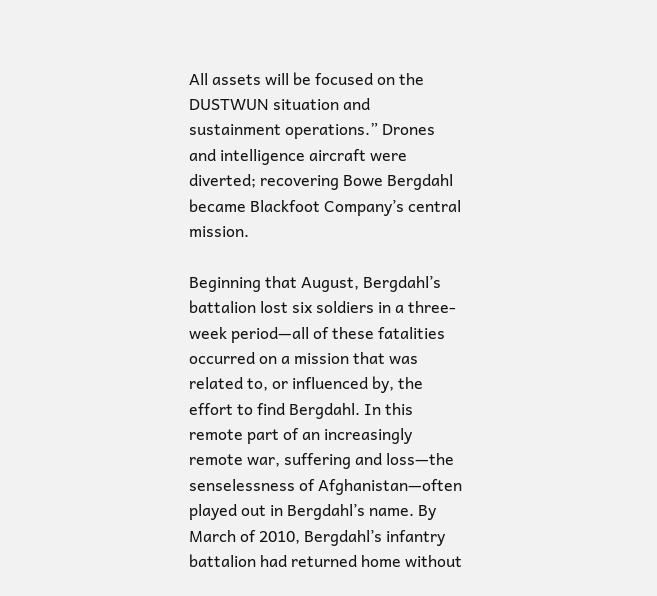All assets will be focused on the DUSTWUN situation and sustainment operations.” Drones and intelligence aircraft were diverted; recovering Bowe Bergdahl became Blackfoot Company’s central mission.

Beginning that August, Bergdahl’s battalion lost six soldiers in a three-week period—all of these fatalities occurred on a mission that was related to, or influenced by, the effort to find Bergdahl. In this remote part of an increasingly remote war, suffering and loss—the senselessness of Afghanistan—often played out in Bergdahl’s name. By March of 2010, Bergdahl’s infantry battalion had returned home without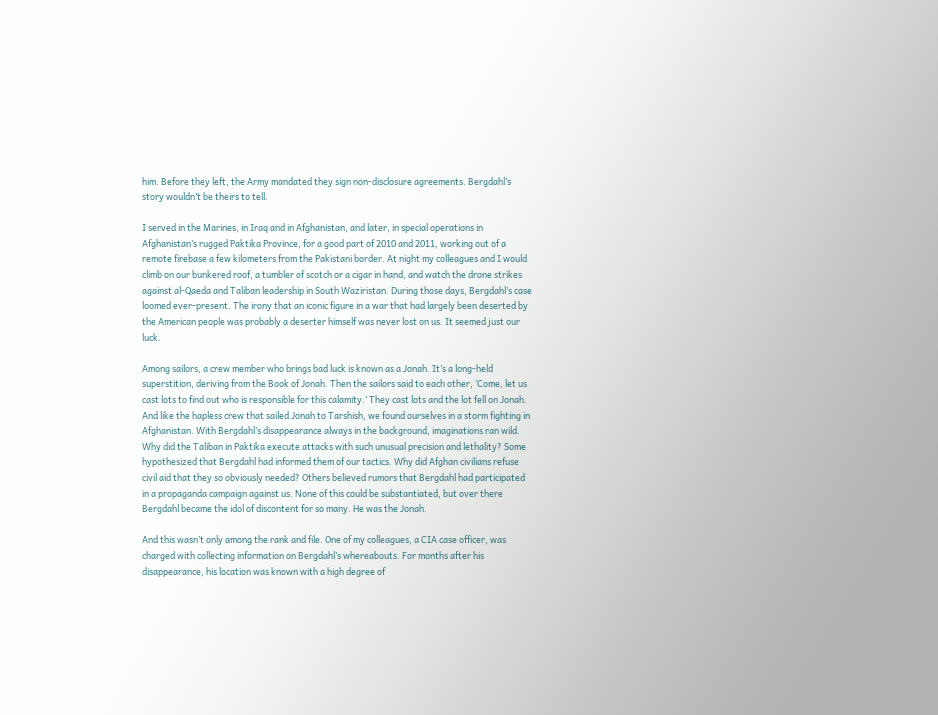him. Before they left, the Army mandated they sign non-disclosure agreements. Bergdahl’s story wouldn’t be theirs to tell.

I served in the Marines, in Iraq and in Afghanistan, and later, in special operations in Afghanistan’s rugged Paktika Province, for a good part of 2010 and 2011, working out of a remote firebase a few kilometers from the Pakistani border. At night my colleagues and I would climb on our bunkered roof, a tumbler of scotch or a cigar in hand, and watch the drone strikes against al-Qaeda and Taliban leadership in South Waziristan. During those days, Bergdahl’s case loomed ever-present. The irony that an iconic figure in a war that had largely been deserted by the American people was probably a deserter himself was never lost on us. It seemed just our luck.

Among sailors, a crew member who brings bad luck is known as a Jonah. It’s a long-held superstition, deriving from the Book of Jonah. Then the sailors said to each other, ‘Come, let us cast lots to find out who is responsible for this calamity.’ They cast lots and the lot fell on Jonah. And like the hapless crew that sailed Jonah to Tarshish, we found ourselves in a storm fighting in Afghanistan. With Bergdahl’s disappearance always in the background, imaginations ran wild. Why did the Taliban in Paktika execute attacks with such unusual precision and lethality? Some hypothesized that Bergdahl had informed them of our tactics. Why did Afghan civilians refuse civil aid that they so obviously needed? Others believed rumors that Bergdahl had participated in a propaganda campaign against us. None of this could be substantiated, but over there Bergdahl became the idol of discontent for so many. He was the Jonah.

And this wasn’t only among the rank and file. One of my colleagues, a CIA case officer, was charged with collecting information on Bergdahl’s whereabouts. For months after his disappearance, his location was known with a high degree of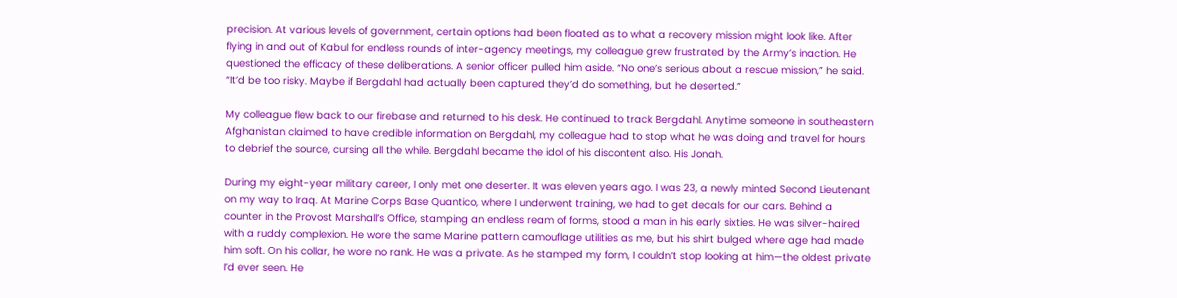precision. At various levels of government, certain options had been floated as to what a recovery mission might look like. After flying in and out of Kabul for endless rounds of inter-agency meetings, my colleague grew frustrated by the Army’s inaction. He questioned the efficacy of these deliberations. A senior officer pulled him aside. “No one’s serious about a rescue mission,” he said. “It’d be too risky. Maybe if Bergdahl had actually been captured they’d do something, but he deserted.”

My colleague flew back to our firebase and returned to his desk. He continued to track Bergdahl. Anytime someone in southeastern Afghanistan claimed to have credible information on Bergdahl, my colleague had to stop what he was doing and travel for hours to debrief the source, cursing all the while. Bergdahl became the idol of his discontent also. His Jonah.

During my eight-year military career, I only met one deserter. It was eleven years ago. I was 23, a newly minted Second Lieutenant on my way to Iraq. At Marine Corps Base Quantico, where I underwent training, we had to get decals for our cars. Behind a counter in the Provost Marshall’s Office, stamping an endless ream of forms, stood a man in his early sixties. He was silver-haired with a ruddy complexion. He wore the same Marine pattern camouflage utilities as me, but his shirt bulged where age had made him soft. On his collar, he wore no rank. He was a private. As he stamped my form, I couldn’t stop looking at him—the oldest private I’d ever seen. He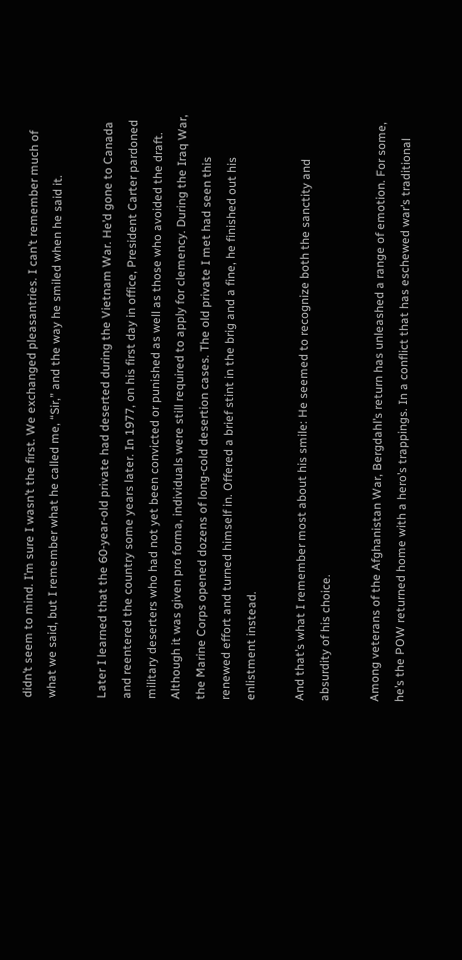didn’t seem to mind. I’m sure I wasn’t the first. We exchanged pleasantries. I can’t remember much of what we said, but I remember what he called me, “Sir,” and the way he smiled when he said it.

Later I learned that the 60-year-old private had deserted during the Vietnam War. He’d gone to Canada and reentered the country some years later. In 1977, on his first day in office, President Carter pardoned military deserters who had not yet been convicted or punished as well as those who avoided the draft. Although it was given pro forma, individuals were still required to apply for clemency. During the Iraq War, the Marine Corps opened dozens of long-cold desertion cases. The old private I met had seen this renewed effort and turned himself in. Offered a brief stint in the brig and a fine, he finished out his enlistment instead.

And that’s what I remember most about his smile: He seemed to recognize both the sanctity and absurdity of his choice.

Among veterans of the Afghanistan War, Bergdahl’s return has unleashed a range of emotion. For some, he’s the POW returned home with a hero’s trappings. In a conflict that has eschewed war’s traditional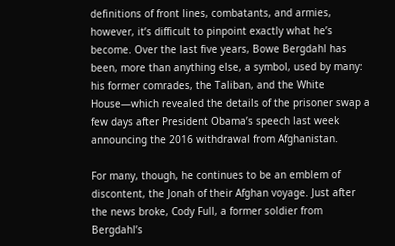definitions of front lines, combatants, and armies, however, it’s difficult to pinpoint exactly what he’s become. Over the last five years, Bowe Bergdahl has been, more than anything else, a symbol, used by many: his former comrades, the Taliban, and the White House—which revealed the details of the prisoner swap a few days after President Obama’s speech last week announcing the 2016 withdrawal from Afghanistan.

For many, though, he continues to be an emblem of discontent, the Jonah of their Afghan voyage. Just after the news broke, Cody Full, a former soldier from Bergdahl’s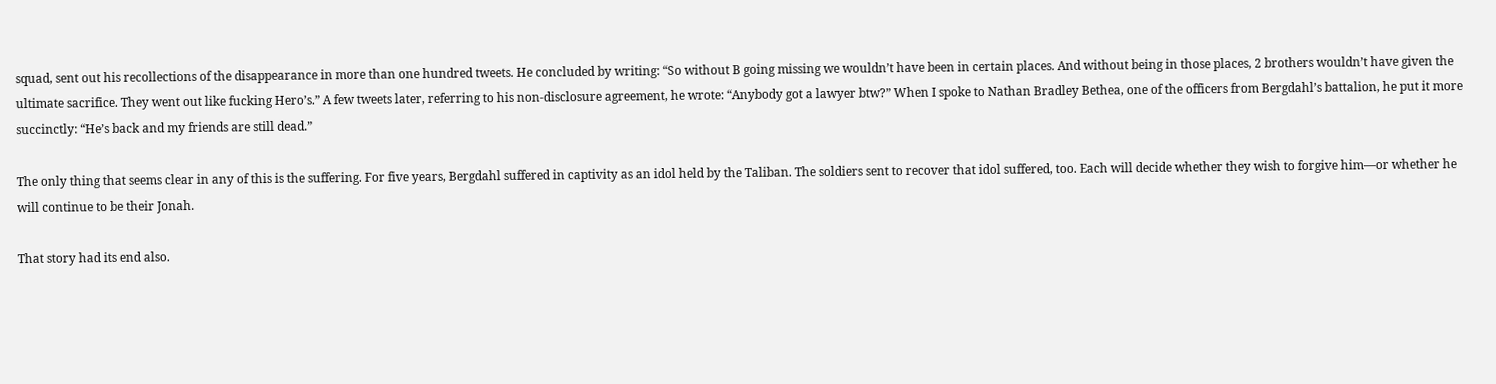squad, sent out his recollections of the disappearance in more than one hundred tweets. He concluded by writing: “So without B going missing we wouldn’t have been in certain places. And without being in those places, 2 brothers wouldn’t have given the ultimate sacrifice. They went out like fucking Hero’s.” A few tweets later, referring to his non-disclosure agreement, he wrote: “Anybody got a lawyer btw?” When I spoke to Nathan Bradley Bethea, one of the officers from Bergdahl’s battalion, he put it more succinctly: “He’s back and my friends are still dead.”

The only thing that seems clear in any of this is the suffering. For five years, Bergdahl suffered in captivity as an idol held by the Taliban. The soldiers sent to recover that idol suffered, too. Each will decide whether they wish to forgive him—or whether he will continue to be their Jonah.

That story had its end also.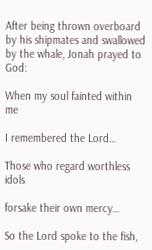After being thrown overboard by his shipmates and swallowed by the whale, Jonah prayed to God:

When my soul fainted within me

I remembered the Lord…

Those who regard worthless idols

forsake their own mercy…

So the Lord spoke to the fish,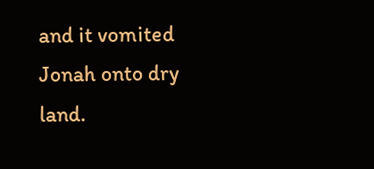and it vomited Jonah onto dry land.